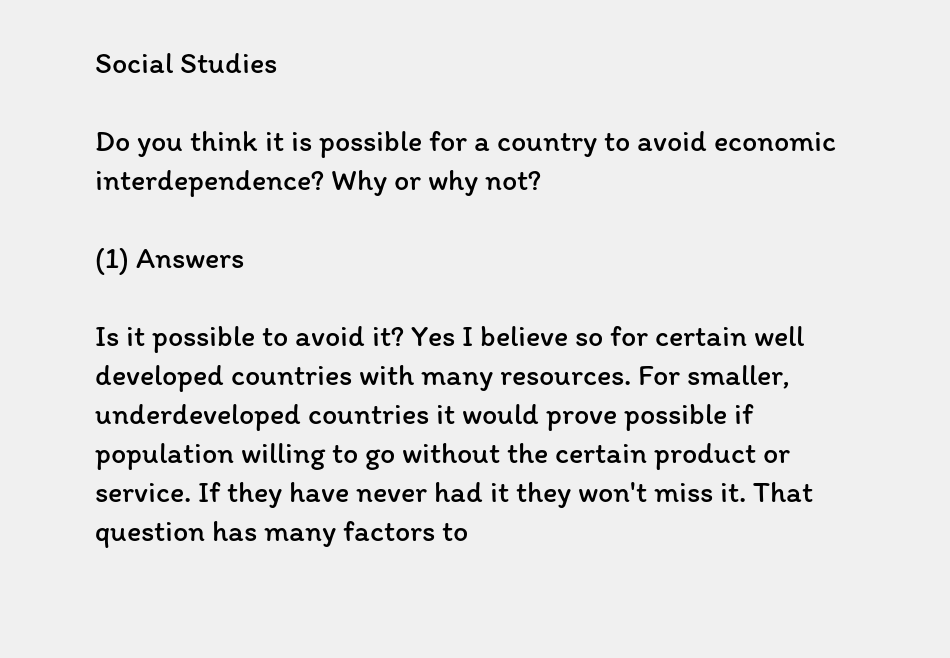Social Studies

Do you think it is possible for a country to avoid economic interdependence? Why or why not?

(1) Answers

Is it possible to avoid it? Yes I believe so for certain well developed countries with many resources. For smaller, underdeveloped countries it would prove possible if population willing to go without the certain product or service. If they have never had it they won't miss it. That question has many factors to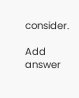consider.

Add answer